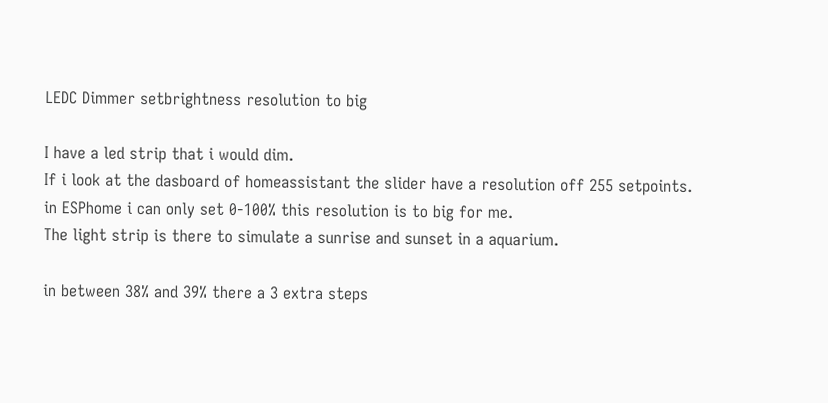LEDC Dimmer setbrightness resolution to big

I have a led strip that i would dim.
If i look at the dasboard of homeassistant the slider have a resolution off 255 setpoints.
in ESPhome i can only set 0-100% this resolution is to big for me.
The light strip is there to simulate a sunrise and sunset in a aquarium.

in between 38% and 39% there a 3 extra steps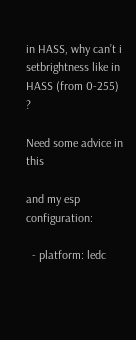in HASS, why can’t i setbrightness like in HASS (from 0-255) ?

Need some advice in this

and my esp configuration:

  - platform: ledc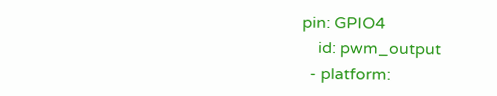pin: GPIO4
    id: pwm_output
  - platform: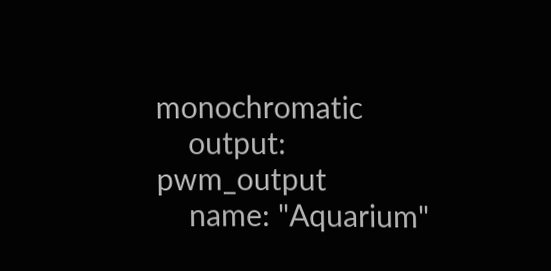monochromatic
    output: pwm_output
    name: "Aquarium"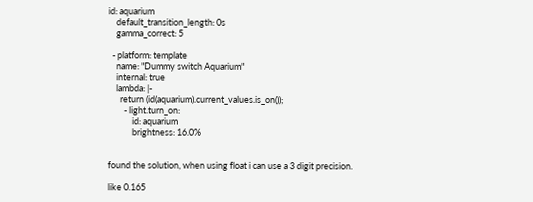id: aquarium
    default_transition_length: 0s
    gamma_correct: 5

  - platform: template
    name: "Dummy switch Aquarium"
    internal: true
    lambda: |-
      return (id(aquarium).current_values.is_on());
        - light.turn_on:
            id: aquarium
            brightness: 16.0%


found the solution, when using float i can use a 3 digit precision.

like 0.165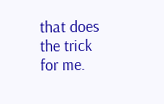that does the trick for me.